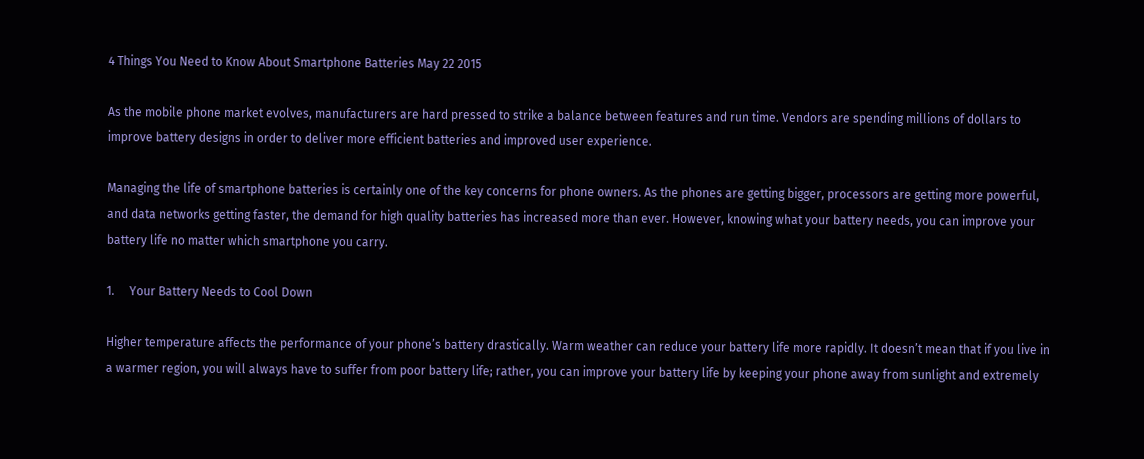4 Things You Need to Know About Smartphone Batteries May 22 2015

As the mobile phone market evolves, manufacturers are hard pressed to strike a balance between features and run time. Vendors are spending millions of dollars to improve battery designs in order to deliver more efficient batteries and improved user experience.

Managing the life of smartphone batteries is certainly one of the key concerns for phone owners. As the phones are getting bigger, processors are getting more powerful, and data networks getting faster, the demand for high quality batteries has increased more than ever. However, knowing what your battery needs, you can improve your battery life no matter which smartphone you carry.

1.     Your Battery Needs to Cool Down

Higher temperature affects the performance of your phone’s battery drastically. Warm weather can reduce your battery life more rapidly. It doesn’t mean that if you live in a warmer region, you will always have to suffer from poor battery life; rather, you can improve your battery life by keeping your phone away from sunlight and extremely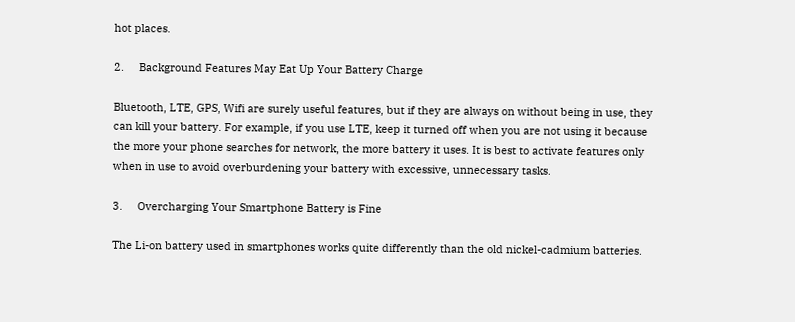hot places.

2.     Background Features May Eat Up Your Battery Charge

Bluetooth, LTE, GPS, Wifi are surely useful features, but if they are always on without being in use, they can kill your battery. For example, if you use LTE, keep it turned off when you are not using it because the more your phone searches for network, the more battery it uses. It is best to activate features only when in use to avoid overburdening your battery with excessive, unnecessary tasks.

3.     Overcharging Your Smartphone Battery is Fine

The Li-on battery used in smartphones works quite differently than the old nickel-cadmium batteries.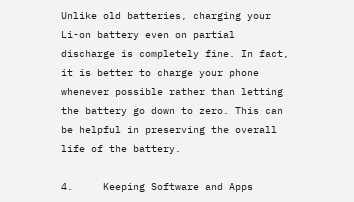Unlike old batteries, charging your Li-on battery even on partial discharge is completely fine. In fact, it is better to charge your phone whenever possible rather than letting the battery go down to zero. This can be helpful in preserving the overall life of the battery.

4.     Keeping Software and Apps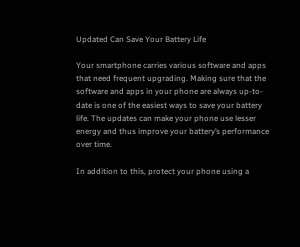Updated Can Save Your Battery Life

Your smartphone carries various software and apps that need frequent upgrading. Making sure that the software and apps in your phone are always up-to-date is one of the easiest ways to save your battery life. The updates can make your phone use lesser energy and thus improve your battery’s performance over time.

In addition to this, protect your phone using a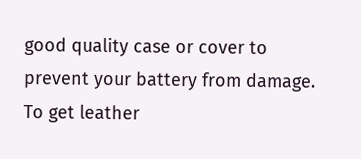good quality case or cover to prevent your battery from damage. To get leather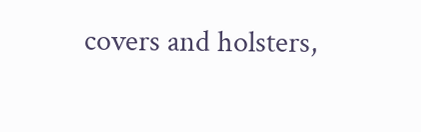covers and holsters,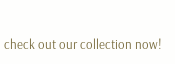check out our collection now!